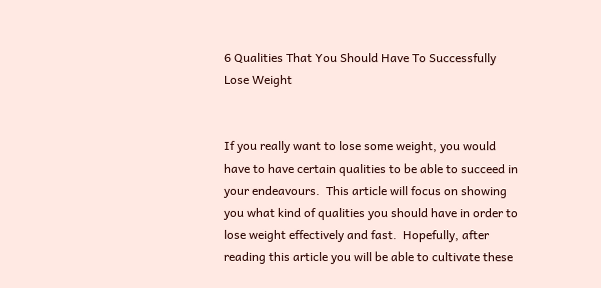6 Qualities That You Should Have To Successfully Lose Weight


If you really want to lose some weight, you would have to have certain qualities to be able to succeed in your endeavours.  This article will focus on showing you what kind of qualities you should have in order to lose weight effectively and fast.  Hopefully, after reading this article you will be able to cultivate these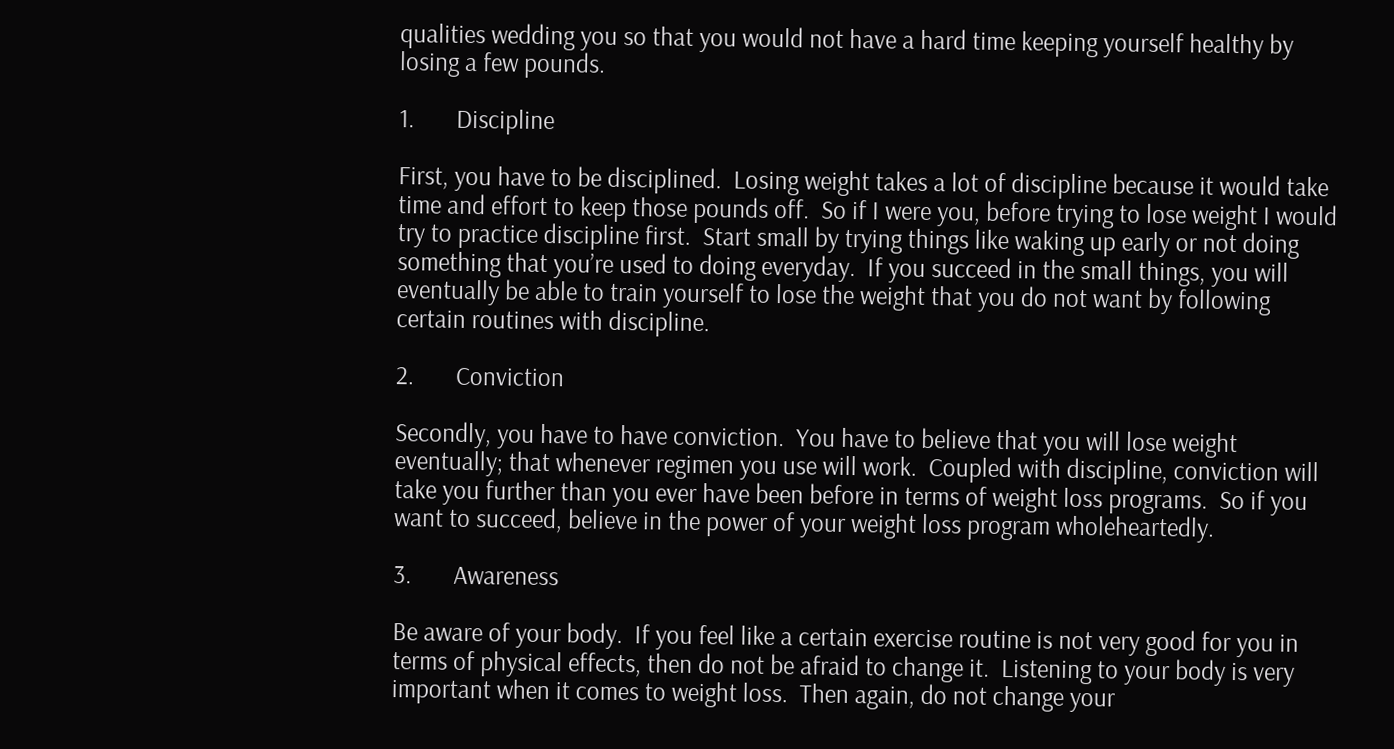qualities wedding you so that you would not have a hard time keeping yourself healthy by losing a few pounds.

1.       Discipline

First, you have to be disciplined.  Losing weight takes a lot of discipline because it would take time and effort to keep those pounds off.  So if I were you, before trying to lose weight I would try to practice discipline first.  Start small by trying things like waking up early or not doing something that you’re used to doing everyday.  If you succeed in the small things, you will eventually be able to train yourself to lose the weight that you do not want by following certain routines with discipline.

2.       Conviction

Secondly, you have to have conviction.  You have to believe that you will lose weight eventually; that whenever regimen you use will work.  Coupled with discipline, conviction will take you further than you ever have been before in terms of weight loss programs.  So if you want to succeed, believe in the power of your weight loss program wholeheartedly.

3.       Awareness

Be aware of your body.  If you feel like a certain exercise routine is not very good for you in terms of physical effects, then do not be afraid to change it.  Listening to your body is very important when it comes to weight loss.  Then again, do not change your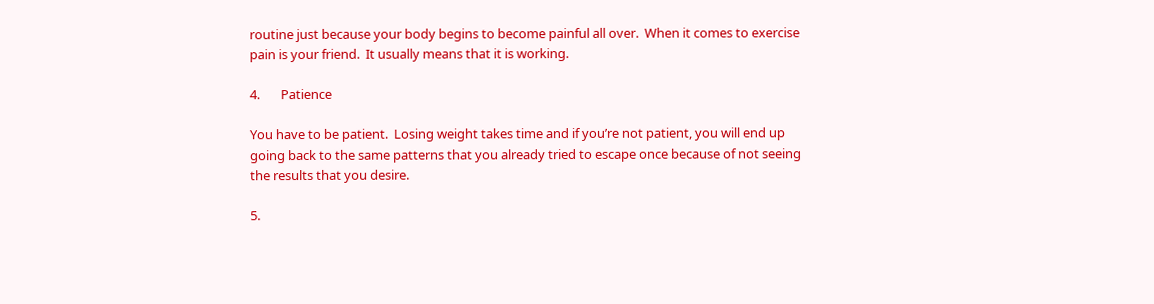routine just because your body begins to become painful all over.  When it comes to exercise pain is your friend.  It usually means that it is working.

4.       Patience

You have to be patient.  Losing weight takes time and if you’re not patient, you will end up going back to the same patterns that you already tried to escape once because of not seeing the results that you desire.

5.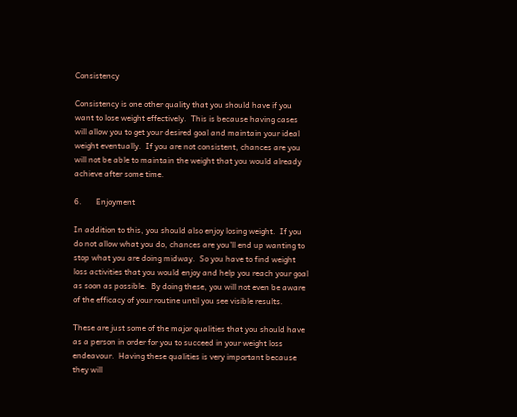Consistency

Consistency is one other quality that you should have if you want to lose weight effectively.  This is because having cases will allow you to get your desired goal and maintain your ideal weight eventually.  If you are not consistent, chances are you will not be able to maintain the weight that you would already achieve after some time.

6.       Enjoyment

In addition to this, you should also enjoy losing weight.  If you do not allow what you do, chances are you’ll end up wanting to stop what you are doing midway.  So you have to find weight loss activities that you would enjoy and help you reach your goal as soon as possible.  By doing these, you will not even be aware of the efficacy of your routine until you see visible results.

These are just some of the major qualities that you should have as a person in order for you to succeed in your weight loss endeavour.  Having these qualities is very important because they will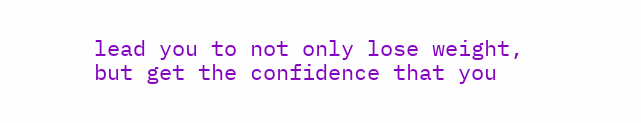lead you to not only lose weight, but get the confidence that you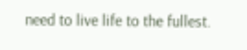need to live life to the fullest.